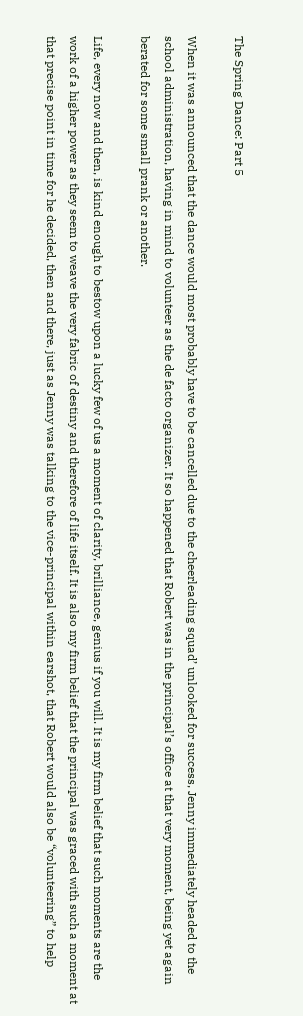The Spring Dance: Part 5

When it was announced that the dance would most probably have to be cancelled due to the cheerleading squad’ unlooked for success, Jenny immediately headed to the school administration, having in mind to volunteer as the de facto organizer. It so happened that Robert was in the principal’s office at that very moment, being yet again berated for some small prank or another.

Life, every now and then, is kind enough to bestow upon a lucky few of us a moment of clarity, brilliance, genius if you will. It is my firm belief that such moments are the work of a higher power as they seem to weave the very fabric of destiny and therefore of life itself. It is also my firm belief that the principal was graced with such a moment at that precise point in time for he decided, then and there, just as Jenny was talking to the vice-principal within earshot, that Robert would also be “volunteering” to help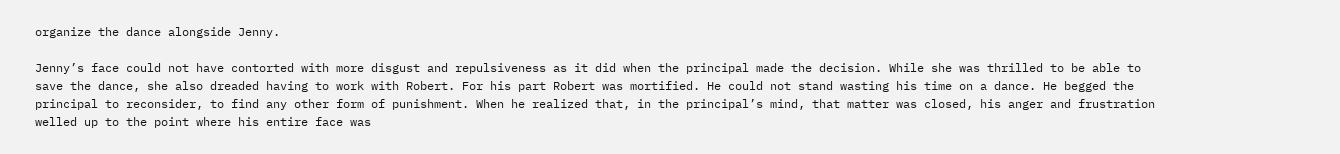organize the dance alongside Jenny.

Jenny’s face could not have contorted with more disgust and repulsiveness as it did when the principal made the decision. While she was thrilled to be able to save the dance, she also dreaded having to work with Robert. For his part Robert was mortified. He could not stand wasting his time on a dance. He begged the principal to reconsider, to find any other form of punishment. When he realized that, in the principal’s mind, that matter was closed, his anger and frustration welled up to the point where his entire face was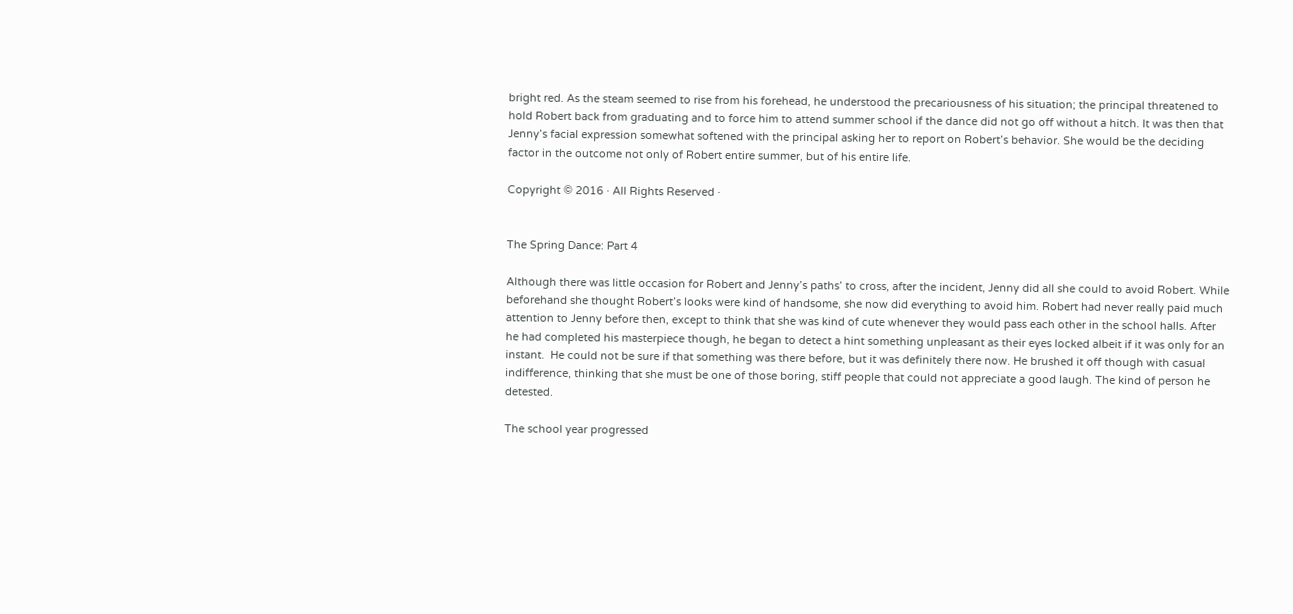bright red. As the steam seemed to rise from his forehead, he understood the precariousness of his situation; the principal threatened to hold Robert back from graduating and to force him to attend summer school if the dance did not go off without a hitch. It was then that Jenny’s facial expression somewhat softened with the principal asking her to report on Robert’s behavior. She would be the deciding factor in the outcome not only of Robert entire summer, but of his entire life.

Copyright © 2016 · All Rights Reserved ·


The Spring Dance: Part 4

Although there was little occasion for Robert and Jenny’s paths’ to cross, after the incident, Jenny did all she could to avoid Robert. While beforehand she thought Robert’s looks were kind of handsome, she now did everything to avoid him. Robert had never really paid much attention to Jenny before then, except to think that she was kind of cute whenever they would pass each other in the school halls. After he had completed his masterpiece though, he began to detect a hint something unpleasant as their eyes locked albeit if it was only for an instant.  He could not be sure if that something was there before, but it was definitely there now. He brushed it off though with casual indifference, thinking that she must be one of those boring, stiff people that could not appreciate a good laugh. The kind of person he detested.

The school year progressed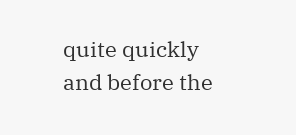quite quickly and before the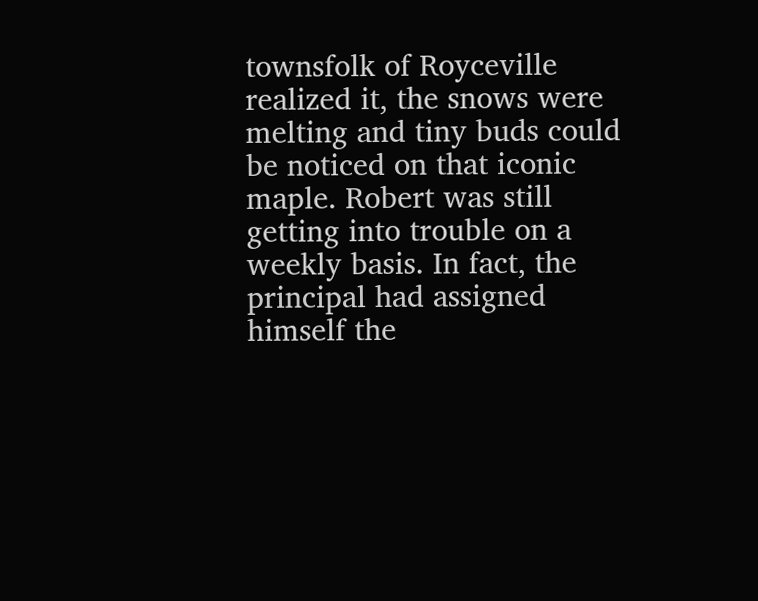townsfolk of Royceville realized it, the snows were melting and tiny buds could be noticed on that iconic maple. Robert was still getting into trouble on a weekly basis. In fact, the principal had assigned himself the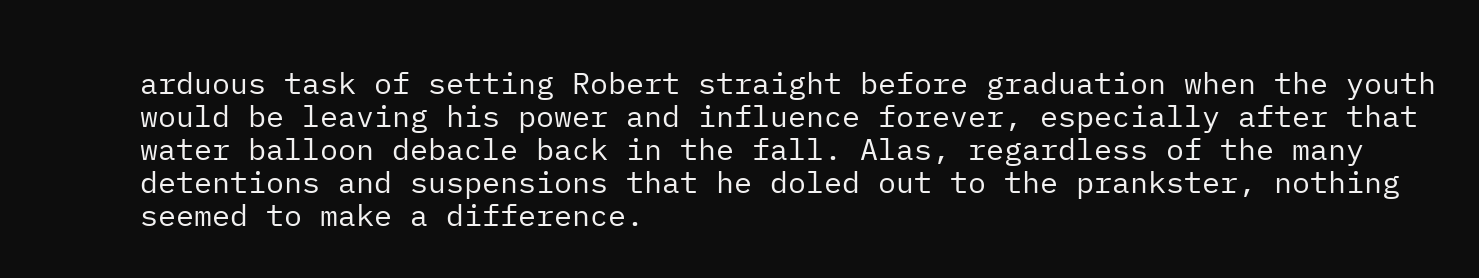arduous task of setting Robert straight before graduation when the youth would be leaving his power and influence forever, especially after that water balloon debacle back in the fall. Alas, regardless of the many detentions and suspensions that he doled out to the prankster, nothing seemed to make a difference.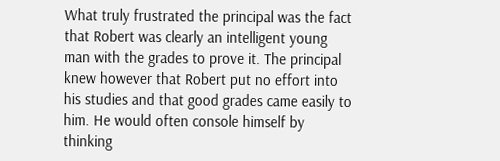What truly frustrated the principal was the fact that Robert was clearly an intelligent young man with the grades to prove it. The principal knew however that Robert put no effort into his studies and that good grades came easily to him. He would often console himself by thinking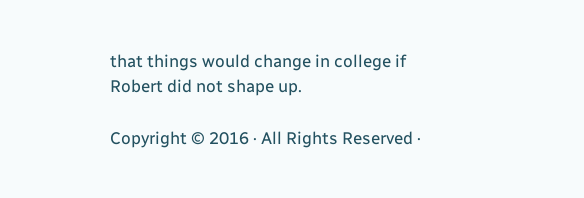that things would change in college if Robert did not shape up.

Copyright © 2016 · All Rights Reserved ·